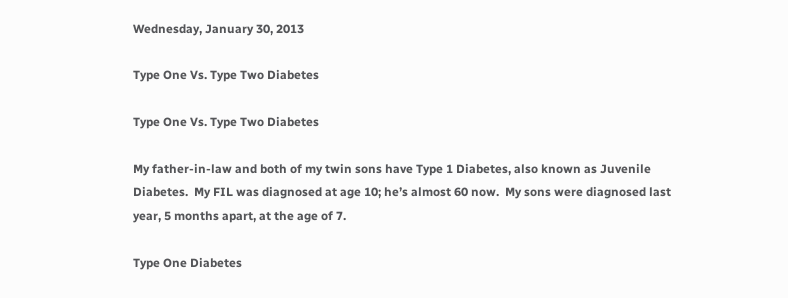Wednesday, January 30, 2013

Type One Vs. Type Two Diabetes

Type One Vs. Type Two Diabetes

My father-in-law and both of my twin sons have Type 1 Diabetes, also known as Juvenile Diabetes.  My FIL was diagnosed at age 10; he’s almost 60 now.  My sons were diagnosed last year, 5 months apart, at the age of 7.

Type One Diabetes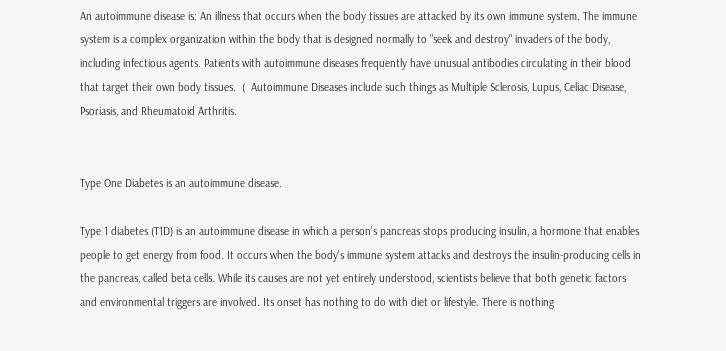An autoimmune disease is: An illness that occurs when the body tissues are attacked by its own immune system. The immune system is a complex organization within the body that is designed normally to "seek and destroy" invaders of the body, including infectious agents. Patients with autoimmune diseases frequently have unusual antibodies circulating in their blood that target their own body tissues.  (  Autoimmune Diseases include such things as Multiple Sclerosis, Lupus, Celiac Disease, Psoriasis, and Rheumatoid Arthritis.


Type One Diabetes is an autoimmune disease.

Type 1 diabetes (T1D) is an autoimmune disease in which a person's pancreas stops producing insulin, a hormone that enables people to get energy from food. It occurs when the body's immune system attacks and destroys the insulin-producing cells in the pancreas, called beta cells. While its causes are not yet entirely understood, scientists believe that both genetic factors and environmental triggers are involved. Its onset has nothing to do with diet or lifestyle. There is nothing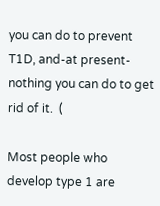you can do to prevent T1D, and-at present-nothing you can do to get rid of it.  (

Most people who develop type 1 are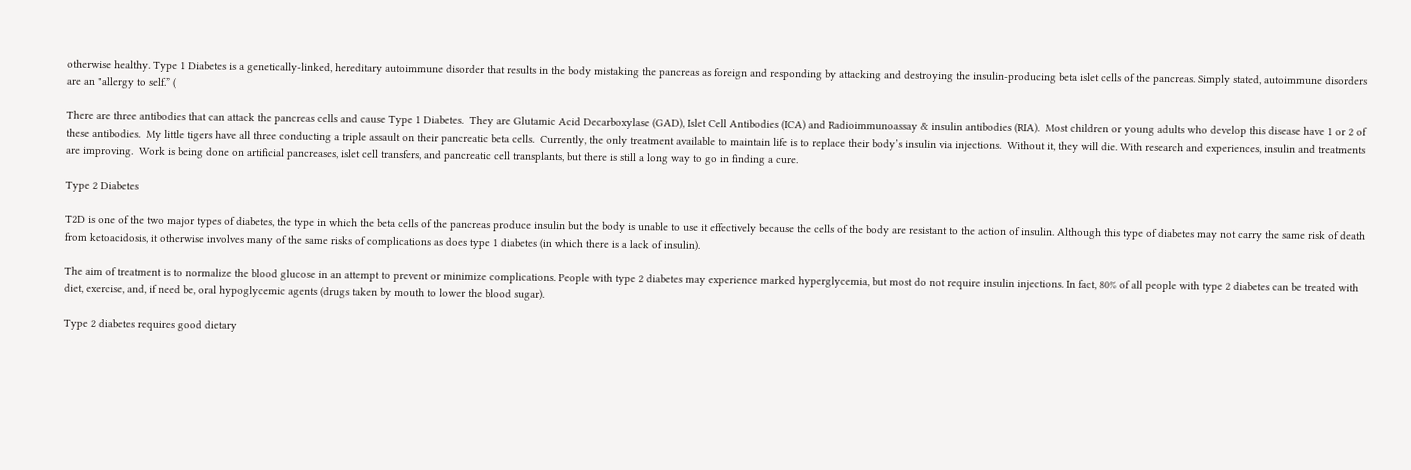otherwise healthy. Type 1 Diabetes is a genetically-linked, hereditary autoimmune disorder that results in the body mistaking the pancreas as foreign and responding by attacking and destroying the insulin-producing beta islet cells of the pancreas. Simply stated, autoimmune disorders are an "allergy to self.” (

There are three antibodies that can attack the pancreas cells and cause Type 1 Diabetes.  They are Glutamic Acid Decarboxylase (GAD), Islet Cell Antibodies (ICA) and Radioimmunoassay & insulin antibodies (RIA).  Most children or young adults who develop this disease have 1 or 2 of these antibodies.  My little tigers have all three conducting a triple assault on their pancreatic beta cells.  Currently, the only treatment available to maintain life is to replace their body’s insulin via injections.  Without it, they will die. With research and experiences, insulin and treatments are improving.  Work is being done on artificial pancreases, islet cell transfers, and pancreatic cell transplants, but there is still a long way to go in finding a cure.

Type 2 Diabetes

T2D is one of the two major types of diabetes, the type in which the beta cells of the pancreas produce insulin but the body is unable to use it effectively because the cells of the body are resistant to the action of insulin. Although this type of diabetes may not carry the same risk of death from ketoacidosis, it otherwise involves many of the same risks of complications as does type 1 diabetes (in which there is a lack of insulin).

The aim of treatment is to normalize the blood glucose in an attempt to prevent or minimize complications. People with type 2 diabetes may experience marked hyperglycemia, but most do not require insulin injections. In fact, 80% of all people with type 2 diabetes can be treated with diet, exercise, and, if need be, oral hypoglycemic agents (drugs taken by mouth to lower the blood sugar).

Type 2 diabetes requires good dietary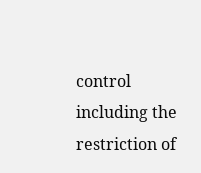control including the restriction of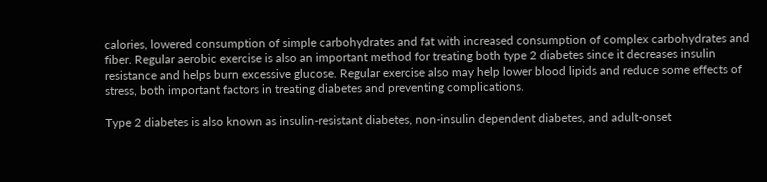calories, lowered consumption of simple carbohydrates and fat with increased consumption of complex carbohydrates and fiber. Regular aerobic exercise is also an important method for treating both type 2 diabetes since it decreases insulin resistance and helps burn excessive glucose. Regular exercise also may help lower blood lipids and reduce some effects of stress, both important factors in treating diabetes and preventing complications.

Type 2 diabetes is also known as insulin-resistant diabetes, non-insulin dependent diabetes, and adult-onset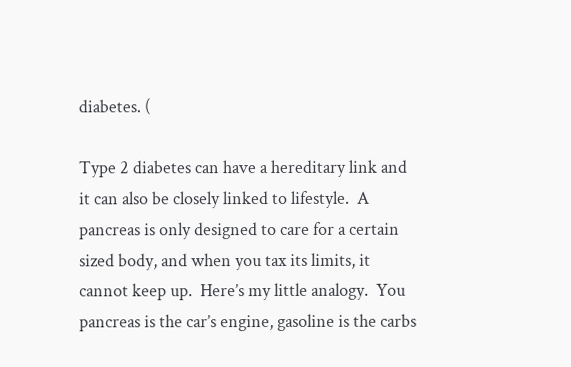diabetes. (

Type 2 diabetes can have a hereditary link and it can also be closely linked to lifestyle.  A pancreas is only designed to care for a certain sized body, and when you tax its limits, it cannot keep up.  Here’s my little analogy.  You pancreas is the car’s engine, gasoline is the carbs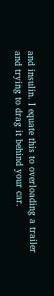and insulin. I equate this to overloading a trailer and trying to drag it behind your car.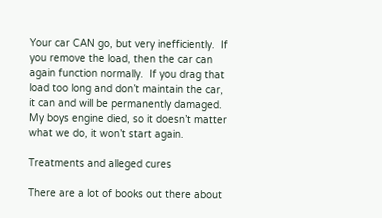Your car CAN go, but very inefficiently.  If you remove the load, then the car can again function normally.  If you drag that load too long and don’t maintain the car, it can and will be permanently damaged.  My boys engine died, so it doesn’t matter what we do, it won’t start again.

Treatments and alleged cures

There are a lot of books out there about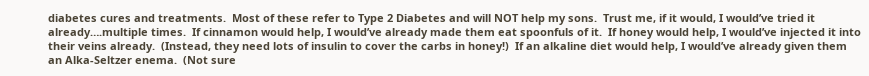diabetes cures and treatments.  Most of these refer to Type 2 Diabetes and will NOT help my sons.  Trust me, if it would, I would’ve tried it already….multiple times.  If cinnamon would help, I would’ve already made them eat spoonfuls of it.  If honey would help, I would’ve injected it into their veins already.  (Instead, they need lots of insulin to cover the carbs in honey!)  If an alkaline diet would help, I would’ve already given them an Alka-Seltzer enema.  (Not sure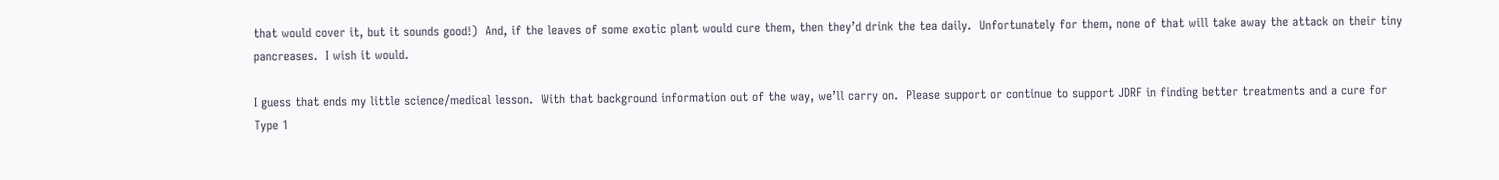that would cover it, but it sounds good!)  And, if the leaves of some exotic plant would cure them, then they’d drink the tea daily.  Unfortunately for them, none of that will take away the attack on their tiny pancreases.  I wish it would.

I guess that ends my little science/medical lesson.  With that background information out of the way, we’ll carry on.  Please support or continue to support JDRF in finding better treatments and a cure for Type 1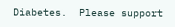Diabetes.  Please support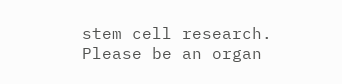stem cell research.  Please be an organ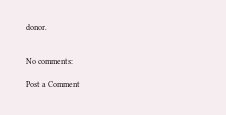donor.


No comments:

Post a Comment